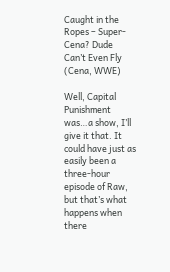Caught in the Ropes – Super-Cena? Dude Can’t Even Fly (Cena, WWE)

Well, Capital Punishment was…a show, I’ll give it that. It could have just as easily been a three-hour episode of Raw, but that’s what happens when there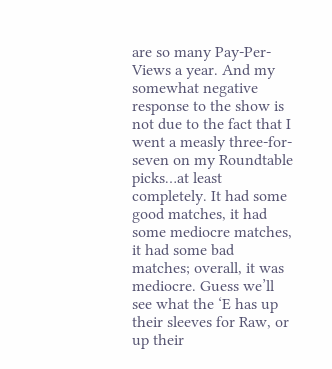are so many Pay-Per-Views a year. And my somewhat negative response to the show is not due to the fact that I went a measly three-for-seven on my Roundtable picks…at least completely. It had some good matches, it had some mediocre matches, it had some bad matches; overall, it was mediocre. Guess we’ll see what the ‘E has up their sleeves for Raw, or up their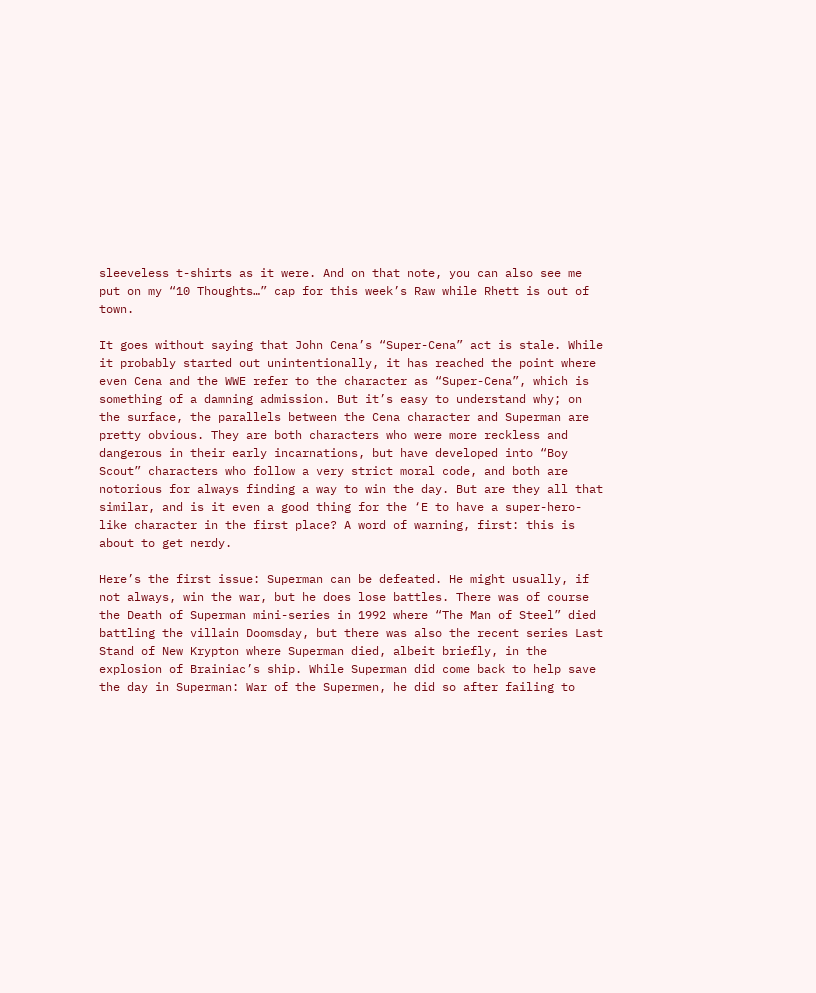sleeveless t-shirts as it were. And on that note, you can also see me put on my “10 Thoughts…” cap for this week’s Raw while Rhett is out of town.

It goes without saying that John Cena’s “Super-Cena” act is stale. While it probably started out unintentionally, it has reached the point where even Cena and the WWE refer to the character as “Super-Cena”, which is something of a damning admission. But it’s easy to understand why; on the surface, the parallels between the Cena character and Superman are pretty obvious. They are both characters who were more reckless and dangerous in their early incarnations, but have developed into “Boy Scout” characters who follow a very strict moral code, and both are notorious for always finding a way to win the day. But are they all that similar, and is it even a good thing for the ‘E to have a super-hero-like character in the first place? A word of warning, first: this is about to get nerdy.

Here’s the first issue: Superman can be defeated. He might usually, if not always, win the war, but he does lose battles. There was of course the Death of Superman mini-series in 1992 where “The Man of Steel” died battling the villain Doomsday, but there was also the recent series Last Stand of New Krypton where Superman died, albeit briefly, in the explosion of Brainiac’s ship. While Superman did come back to help save the day in Superman: War of the Supermen, he did so after failing to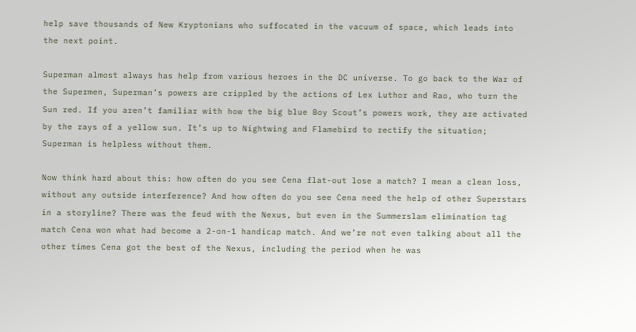help save thousands of New Kryptonians who suffocated in the vacuum of space, which leads into the next point.

Superman almost always has help from various heroes in the DC universe. To go back to the War of the Supermen, Superman’s powers are crippled by the actions of Lex Luthor and Rao, who turn the Sun red. If you aren’t familiar with how the big blue Boy Scout’s powers work, they are activated by the rays of a yellow sun. It’s up to Nightwing and Flamebird to rectify the situation; Superman is helpless without them.

Now think hard about this: how often do you see Cena flat-out lose a match? I mean a clean loss, without any outside interference? And how often do you see Cena need the help of other Superstars in a storyline? There was the feud with the Nexus, but even in the Summerslam elimination tag match Cena won what had become a 2-on-1 handicap match. And we’re not even talking about all the other times Cena got the best of the Nexus, including the period when he was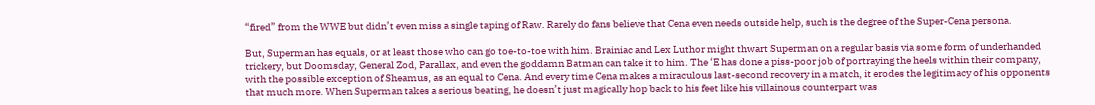“fired” from the WWE but didn’t even miss a single taping of Raw. Rarely do fans believe that Cena even needs outside help, such is the degree of the Super-Cena persona.

But, Superman has equals, or at least those who can go toe-to-toe with him. Brainiac and Lex Luthor might thwart Superman on a regular basis via some form of underhanded trickery, but Doomsday, General Zod, Parallax, and even the goddamn Batman can take it to him. The ‘E has done a piss-poor job of portraying the heels within their company, with the possible exception of Sheamus, as an equal to Cena. And every time Cena makes a miraculous last-second recovery in a match, it erodes the legitimacy of his opponents that much more. When Superman takes a serious beating, he doesn’t just magically hop back to his feet like his villainous counterpart was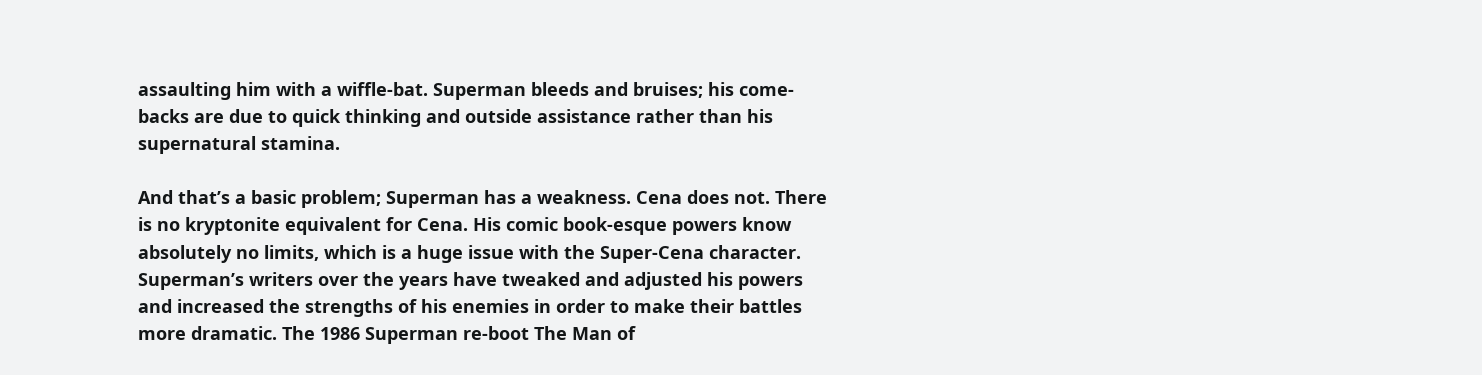assaulting him with a wiffle-bat. Superman bleeds and bruises; his come-backs are due to quick thinking and outside assistance rather than his supernatural stamina.

And that’s a basic problem; Superman has a weakness. Cena does not. There is no kryptonite equivalent for Cena. His comic book-esque powers know absolutely no limits, which is a huge issue with the Super-Cena character. Superman’s writers over the years have tweaked and adjusted his powers and increased the strengths of his enemies in order to make their battles more dramatic. The 1986 Superman re-boot The Man of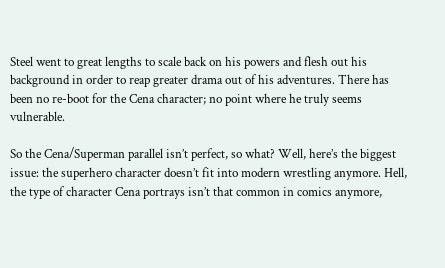Steel went to great lengths to scale back on his powers and flesh out his background in order to reap greater drama out of his adventures. There has been no re-boot for the Cena character; no point where he truly seems vulnerable.

So the Cena/Superman parallel isn’t perfect, so what? Well, here’s the biggest issue: the superhero character doesn’t fit into modern wrestling anymore. Hell, the type of character Cena portrays isn’t that common in comics anymore,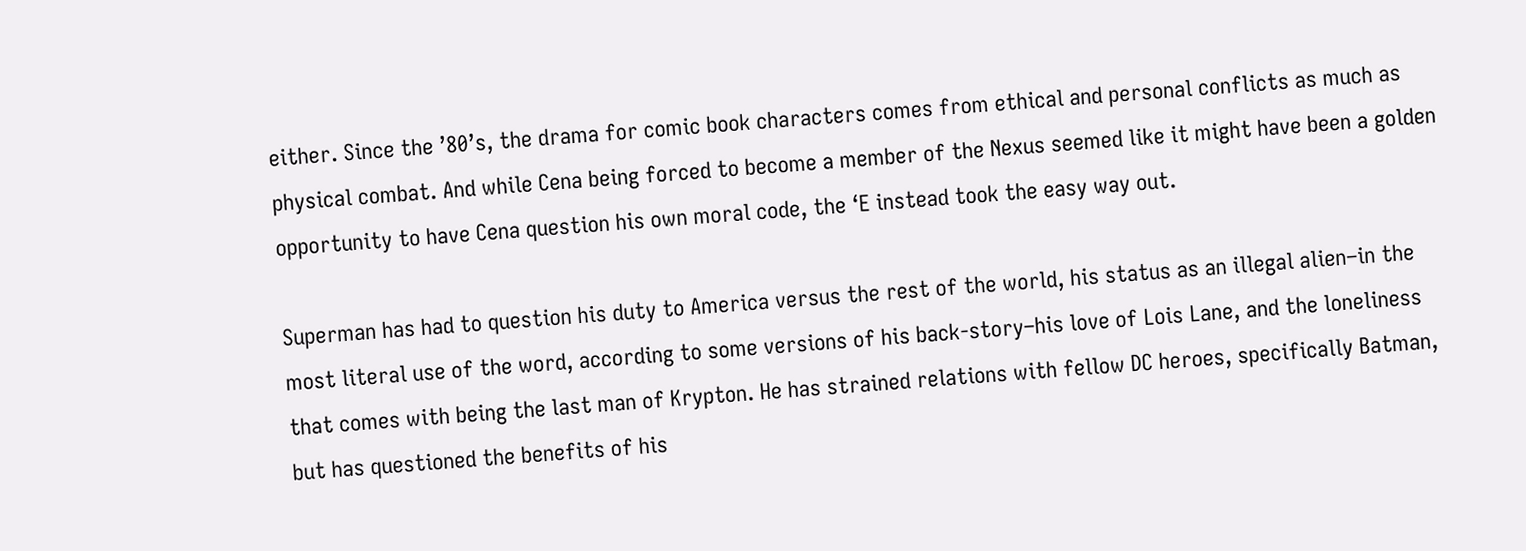either. Since the ’80’s, the drama for comic book characters comes from ethical and personal conflicts as much as physical combat. And while Cena being forced to become a member of the Nexus seemed like it might have been a golden opportunity to have Cena question his own moral code, the ‘E instead took the easy way out.

Superman has had to question his duty to America versus the rest of the world, his status as an illegal alien–in the most literal use of the word, according to some versions of his back-story–his love of Lois Lane, and the loneliness that comes with being the last man of Krypton. He has strained relations with fellow DC heroes, specifically Batman, but has questioned the benefits of his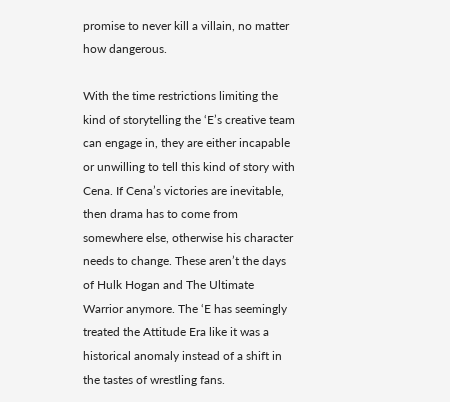promise to never kill a villain, no matter how dangerous.

With the time restrictions limiting the kind of storytelling the ‘E’s creative team can engage in, they are either incapable or unwilling to tell this kind of story with Cena. If Cena’s victories are inevitable, then drama has to come from somewhere else, otherwise his character needs to change. These aren’t the days of Hulk Hogan and The Ultimate Warrior anymore. The ‘E has seemingly treated the Attitude Era like it was a historical anomaly instead of a shift in the tastes of wrestling fans.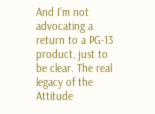And I’m not advocating a return to a PG-13 product, just to be clear. The real legacy of the Attitude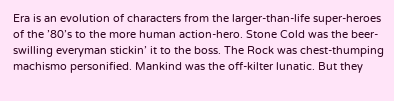Era is an evolution of characters from the larger-than-life super-heroes of the ’80’s to the more human action-hero. Stone Cold was the beer-swilling everyman stickin’ it to the boss. The Rock was chest-thumping machismo personified. Mankind was the off-kilter lunatic. But they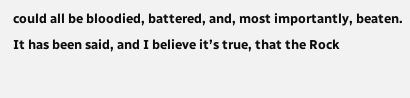could all be bloodied, battered, and, most importantly, beaten. It has been said, and I believe it’s true, that the Rock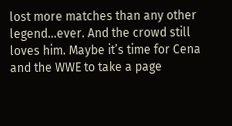lost more matches than any other legend…ever. And the crowd still loves him. Maybe it’s time for Cena and the WWE to take a page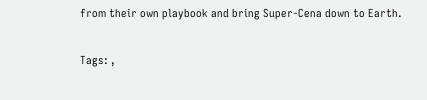from their own playbook and bring Super-Cena down to Earth.

Tags: ,